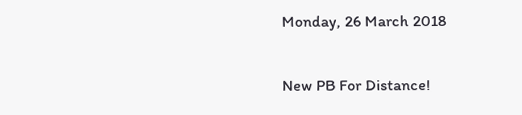Monday, 26 March 2018

New PB For Distance!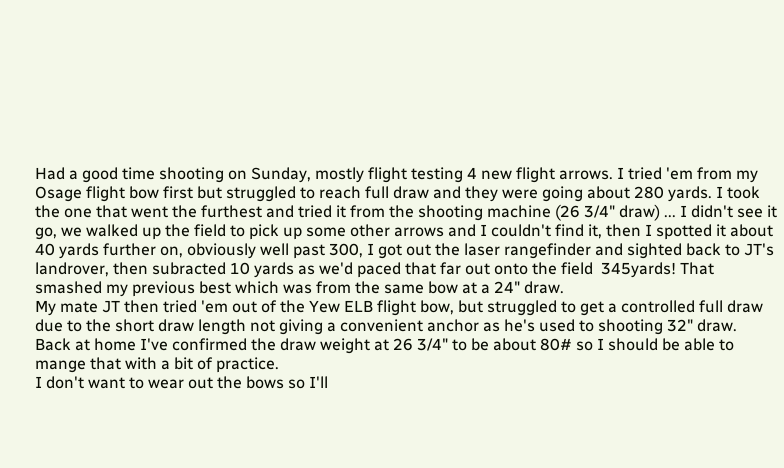Had a good time shooting on Sunday, mostly flight testing 4 new flight arrows. I tried 'em from my Osage flight bow first but struggled to reach full draw and they were going about 280 yards. I took the one that went the furthest and tried it from the shooting machine (26 3/4" draw) ... I didn't see it go, we walked up the field to pick up some other arrows and I couldn't find it, then I spotted it about 40 yards further on, obviously well past 300, I got out the laser rangefinder and sighted back to JT's landrover, then subracted 10 yards as we'd paced that far out onto the field  345yards! That smashed my previous best which was from the same bow at a 24" draw.
My mate JT then tried 'em out of the Yew ELB flight bow, but struggled to get a controlled full draw due to the short draw length not giving a convenient anchor as he's used to shooting 32" draw.
Back at home I've confirmed the draw weight at 26 3/4" to be about 80# so I should be able to mange that with a bit of practice.
I don't want to wear out the bows so I'll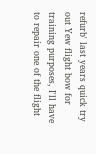refurb' last years quick try out Yew flight bow for training purposes, I'll have to repair one of the flight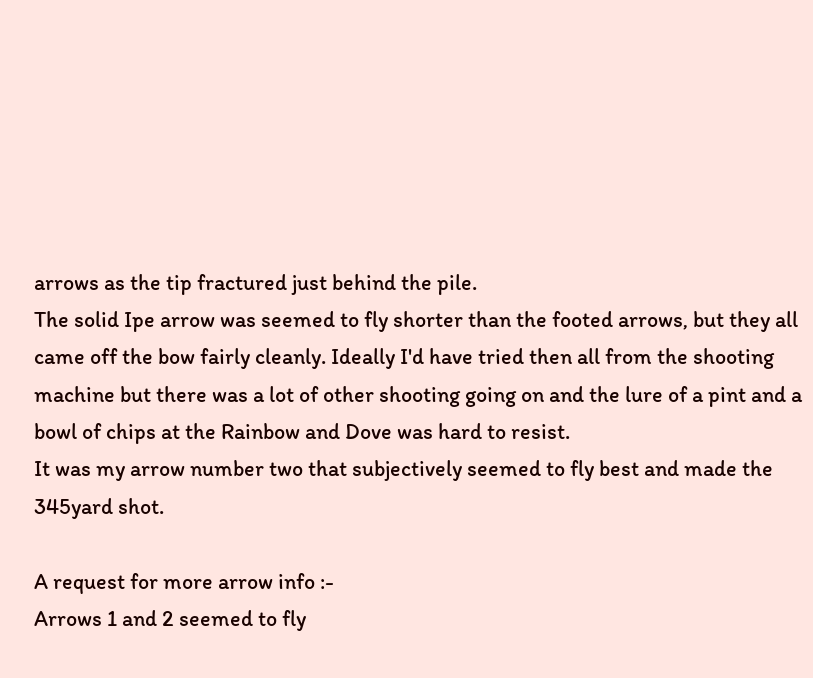arrows as the tip fractured just behind the pile.
The solid Ipe arrow was seemed to fly shorter than the footed arrows, but they all came off the bow fairly cleanly. Ideally I'd have tried then all from the shooting machine but there was a lot of other shooting going on and the lure of a pint and a bowl of chips at the Rainbow and Dove was hard to resist.
It was my arrow number two that subjectively seemed to fly best and made the 345yard shot.

A request for more arrow info :-
Arrows 1 and 2 seemed to fly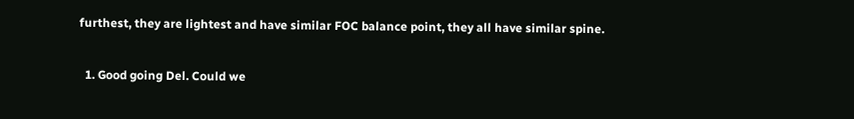furthest, they are lightest and have similar FOC balance point, they all have similar spine.


  1. Good going Del. Could we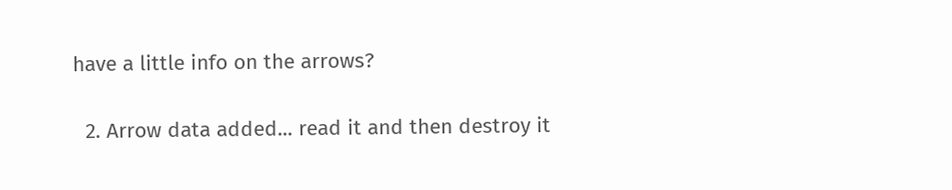have a little info on the arrows?

  2. Arrow data added... read it and then destroy it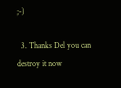;-)

  3. Thanks Del you can destroy it now